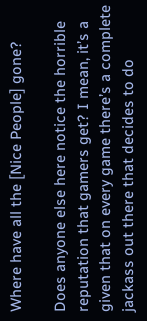Where have all the [Nice People] gone?

Does anyone else here notice the horrible reputation that gamers get? I mean, it’s a given that on every game there’s a complete jackass out there that decides to do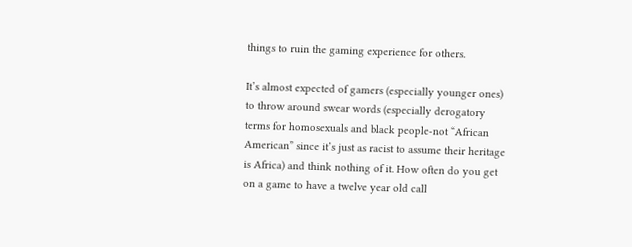things to ruin the gaming experience for others.

It’s almost expected of gamers (especially younger ones) to throw around swear words (especially derogatory terms for homosexuals and black people-not “African American” since it’s just as racist to assume their heritage is Africa) and think nothing of it. How often do you get on a game to have a twelve year old call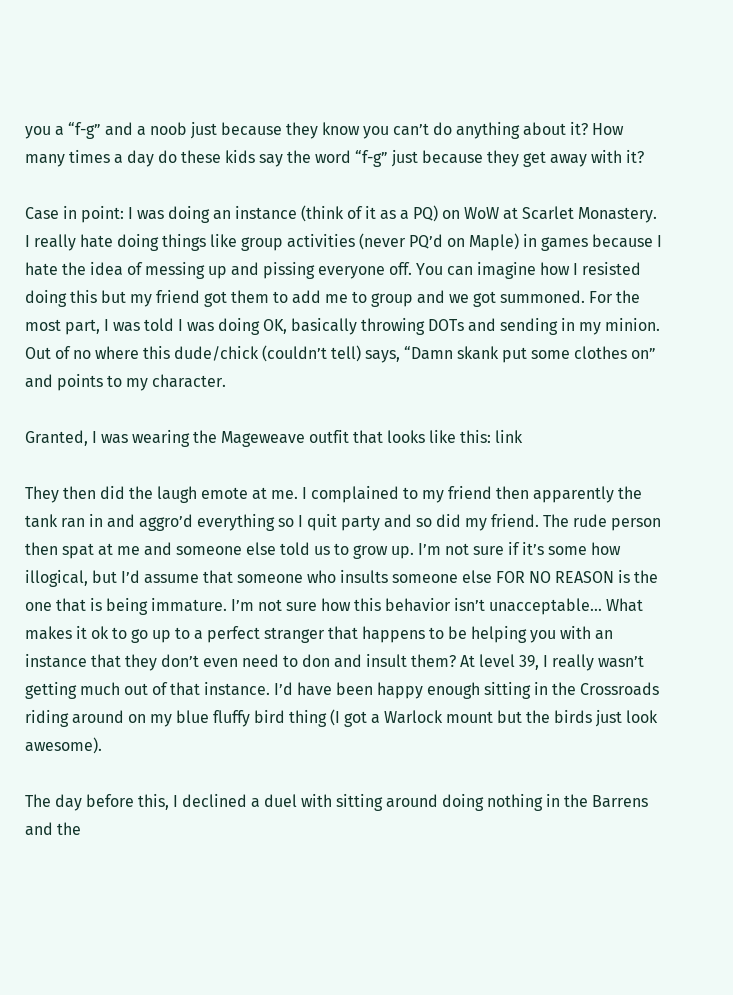you a “f-g” and a noob just because they know you can’t do anything about it? How many times a day do these kids say the word “f-g” just because they get away with it?

Case in point: I was doing an instance (think of it as a PQ) on WoW at Scarlet Monastery. I really hate doing things like group activities (never PQ’d on Maple) in games because I hate the idea of messing up and pissing everyone off. You can imagine how I resisted doing this but my friend got them to add me to group and we got summoned. For the most part, I was told I was doing OK, basically throwing DOTs and sending in my minion.
Out of no where this dude/chick (couldn’t tell) says, “Damn skank put some clothes on” and points to my character.

Granted, I was wearing the Mageweave outfit that looks like this: link

They then did the laugh emote at me. I complained to my friend then apparently the tank ran in and aggro’d everything so I quit party and so did my friend. The rude person then spat at me and someone else told us to grow up. I’m not sure if it’s some how illogical, but I’d assume that someone who insults someone else FOR NO REASON is the one that is being immature. I’m not sure how this behavior isn’t unacceptable… What makes it ok to go up to a perfect stranger that happens to be helping you with an instance that they don’t even need to don and insult them? At level 39, I really wasn’t getting much out of that instance. I’d have been happy enough sitting in the Crossroads riding around on my blue fluffy bird thing (I got a Warlock mount but the birds just look awesome).

The day before this, I declined a duel with sitting around doing nothing in the Barrens and the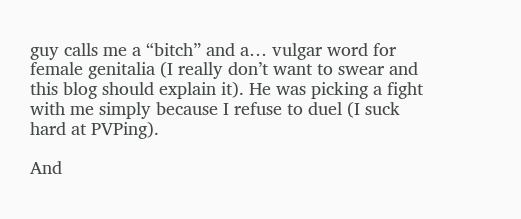guy calls me a “bitch” and a… vulgar word for female genitalia (I really don’t want to swear and this blog should explain it). He was picking a fight with me simply because I refuse to duel (I suck hard at PVPing).

And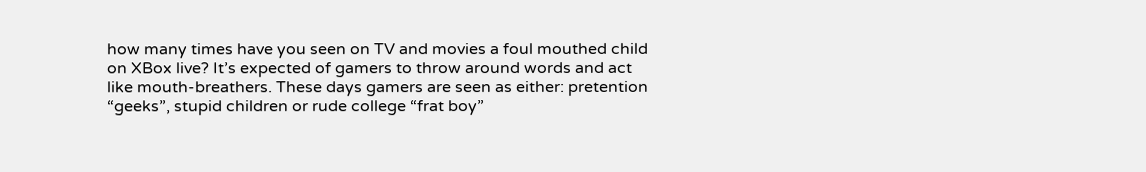how many times have you seen on TV and movies a foul mouthed child on XBox live? It’s expected of gamers to throw around words and act like mouth-breathers. These days gamers are seen as either: pretention “geeks”, stupid children or rude college “frat boy”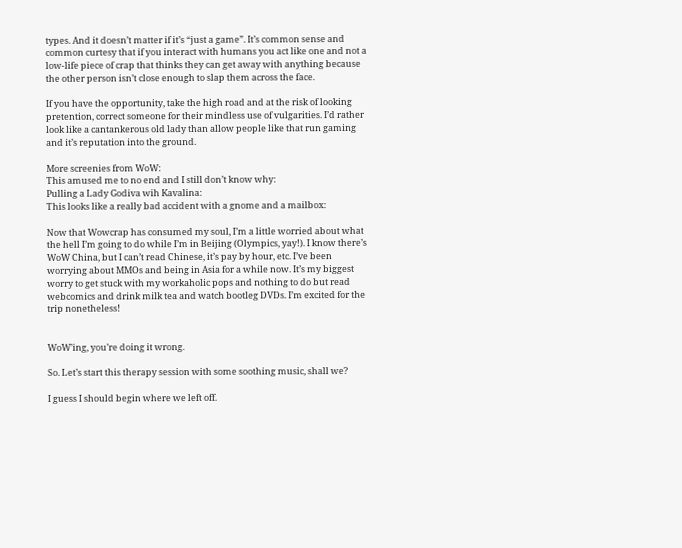types. And it doesn’t matter if it’s “just a game”. It’s common sense and common curtesy that if you interact with humans you act like one and not a low-life piece of crap that thinks they can get away with anything because the other person isn’t close enough to slap them across the face.

If you have the opportunity, take the high road and at the risk of looking pretention, correct someone for their mindless use of vulgarities. I’d rather look like a cantankerous old lady than allow people like that run gaming and it’s reputation into the ground.

More screenies from WoW:
This amused me to no end and I still don’t know why:
Pulling a Lady Godiva wih Kavalina:
This looks like a really bad accident with a gnome and a mailbox:

Now that Wowcrap has consumed my soul, I’m a little worried about what the hell I’m going to do while I’m in Beijing (Olympics, yay!). I know there’s WoW China, but I can’t read Chinese, it’s pay by hour, etc. I’ve been worrying about MMOs and being in Asia for a while now. It’s my biggest worry to get stuck with my workaholic pops and nothing to do but read webcomics and drink milk tea and watch bootleg DVDs. I’m excited for the trip nonetheless!


WoW’ing, you’re doing it wrong.

So. Let’s start this therapy session with some soothing music, shall we?

I guess I should begin where we left off.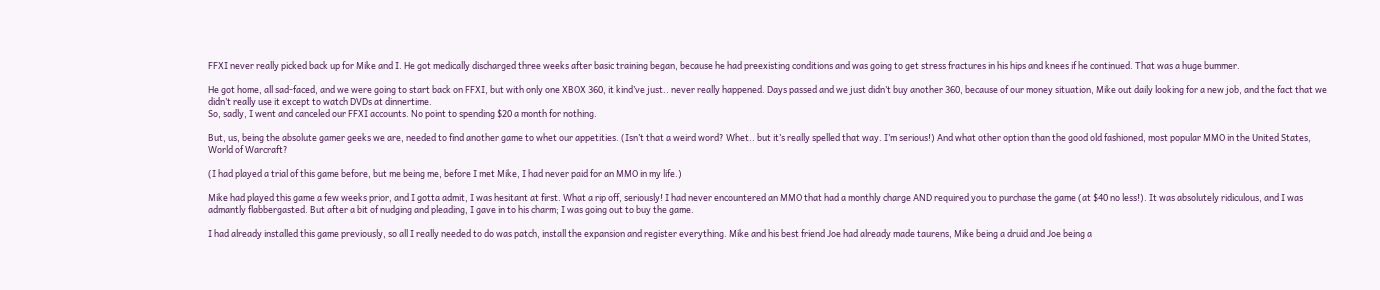FFXI never really picked back up for Mike and I. He got medically discharged three weeks after basic training began, because he had preexisting conditions and was going to get stress fractures in his hips and knees if he continued. That was a huge bummer.

He got home, all sad-faced, and we were going to start back on FFXI, but with only one XBOX 360, it kind’ve just.. never really happened. Days passed and we just didn’t buy another 360, because of our money situation, Mike out daily looking for a new job, and the fact that we didn’t really use it except to watch DVDs at dinnertime.
So, sadly, I went and canceled our FFXI accounts. No point to spending $20 a month for nothing.

But, us, being the absolute gamer geeks we are, needed to find another game to whet our appetities. (Isn’t that a weird word? Whet.. but it’s really spelled that way. I’m serious!) And what other option than the good old fashioned, most popular MMO in the United States, World of Warcraft?

(I had played a trial of this game before, but me being me, before I met Mike, I had never paid for an MMO in my life.)

Mike had played this game a few weeks prior, and I gotta admit, I was hesitant at first. What a rip off, seriously! I had never encountered an MMO that had a monthly charge AND required you to purchase the game (at $40 no less!). It was absolutely ridiculous, and I was admantly flabbergasted. But after a bit of nudging and pleading, I gave in to his charm; I was going out to buy the game.

I had already installed this game previously, so all I really needed to do was patch, install the expansion and register everything. Mike and his best friend Joe had already made taurens, Mike being a druid and Joe being a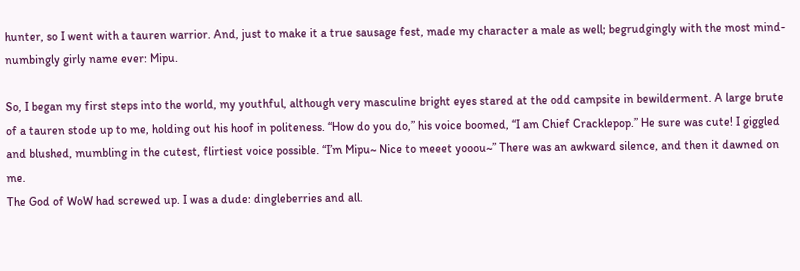hunter, so I went with a tauren warrior. And, just to make it a true sausage fest, made my character a male as well; begrudgingly with the most mind-numbingly girly name ever: Mipu.

So, I began my first steps into the world, my youthful, although very masculine bright eyes stared at the odd campsite in bewilderment. A large brute of a tauren stode up to me, holding out his hoof in politeness. “How do you do,” his voice boomed, “I am Chief Cracklepop.” He sure was cute! I giggled and blushed, mumbling in the cutest, flirtiest voice possible. “I’m Mipu~ Nice to meeet yooou~” There was an awkward silence, and then it dawned on me.
The God of WoW had screwed up. I was a dude: dingleberries and all.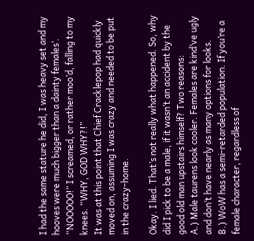I had the same stature he did, I was heavy set and my hooves were much bigger than a dainty females’.
“NOOOOO!” I screamed, or rather moo’d, falling to my knees. “WHY, GOD WHY?!”
It was at this point that Chief Cracklepop had quickly moved on, assuming I was crazy and needed to be put in the crazy-home.

Okay. I lied. That’s not really what happened. So, why did I pick to be a male, if it wasn’t an accident by the good old man upstairs himself? Two reasons:
A.) Male taurens look cooler. Females are kind’ve ugly and don’t have nearly as many options for looks.
B.) WoW has a semi-retarded population. If you’re a female character, regardless of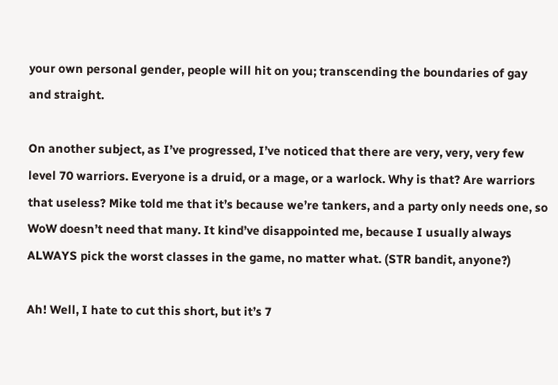your own personal gender, people will hit on you; transcending the boundaries of gay and straight.

On another subject, as I’ve progressed, I’ve noticed that there are very, very, very few level 70 warriors. Everyone is a druid, or a mage, or a warlock. Why is that? Are warriors that useless? Mike told me that it’s because we’re tankers, and a party only needs one, so WoW doesn’t need that many. It kind’ve disappointed me, because I usually always ALWAYS pick the worst classes in the game, no matter what. (STR bandit, anyone?)

Ah! Well, I hate to cut this short, but it’s 7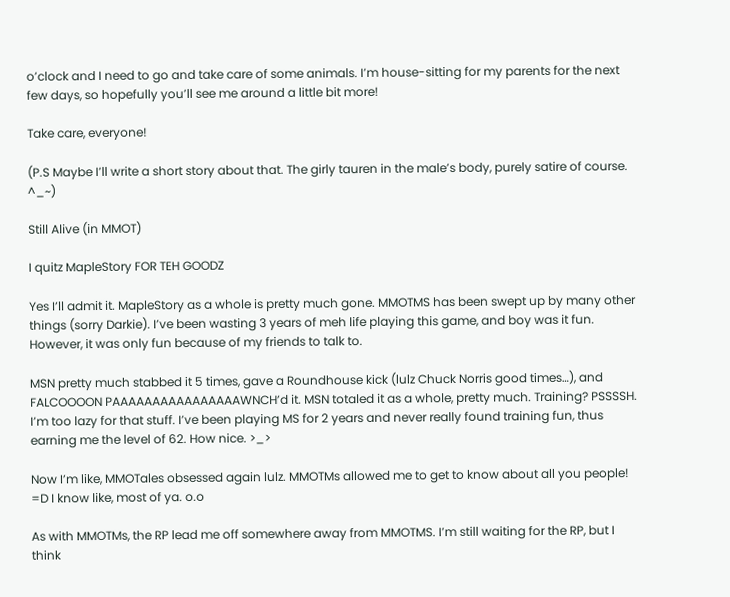o’clock and I need to go and take care of some animals. I’m house-sitting for my parents for the next few days, so hopefully you’ll see me around a little bit more!

Take care, everyone!

(P.S Maybe I’ll write a short story about that. The girly tauren in the male’s body, purely satire of course. ^_~)

Still Alive (in MMOT)

I quitz MapleStory FOR TEH GOODZ

Yes I’ll admit it. MapleStory as a whole is pretty much gone. MMOTMS has been swept up by many other things (sorry Darkie). I’ve been wasting 3 years of meh life playing this game, and boy was it fun. However, it was only fun because of my friends to talk to.

MSN pretty much stabbed it 5 times, gave a Roundhouse kick (lulz Chuck Norris good times…), and FALCOOOON PAAAAAAAAAAAAAAAAWNCH’d it. MSN totaled it as a whole, pretty much. Training? PSSSSH. I’m too lazy for that stuff. I’ve been playing MS for 2 years and never really found training fun, thus earning me the level of 62. How nice. >_>

Now I’m like, MMOTales obsessed again lulz. MMOTMs allowed me to get to know about all you people! =D I know like, most of ya. o.o

As with MMOTMs, the RP lead me off somewhere away from MMOTMS. I’m still waiting for the RP, but I think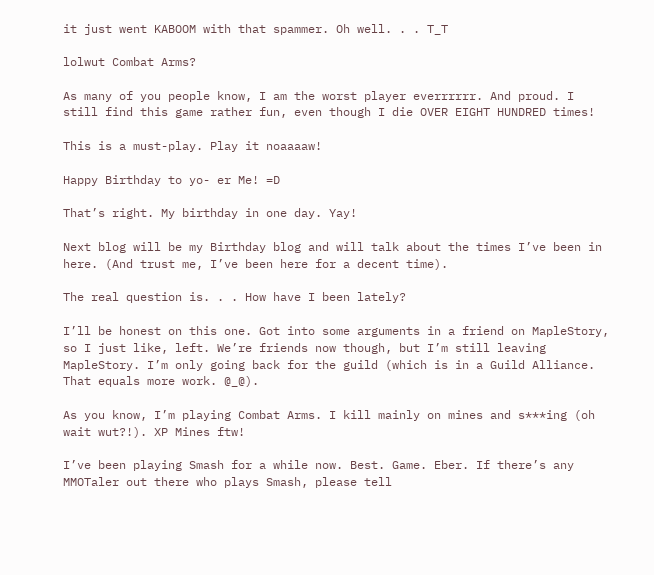it just went KABOOM with that spammer. Oh well. . . T_T

lolwut Combat Arms?

As many of you people know, I am the worst player everrrrrr. And proud. I still find this game rather fun, even though I die OVER EIGHT HUNDRED times!

This is a must-play. Play it noaaaaw!

Happy Birthday to yo- er Me! =D

That’s right. My birthday in one day. Yay!

Next blog will be my Birthday blog and will talk about the times I’ve been in here. (And trust me, I’ve been here for a decent time).

The real question is. . . How have I been lately?

I’ll be honest on this one. Got into some arguments in a friend on MapleStory, so I just like, left. We’re friends now though, but I’m still leaving MapleStory. I’m only going back for the guild (which is in a Guild Alliance. That equals more work. @_@).

As you know, I’m playing Combat Arms. I kill mainly on mines and s***ing (oh wait wut?!). XP Mines ftw!

I’ve been playing Smash for a while now. Best. Game. Eber. If there’s any MMOTaler out there who plays Smash, please tell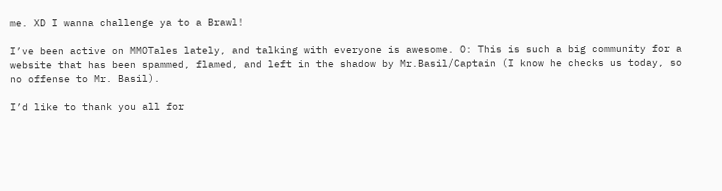me. XD I wanna challenge ya to a Brawl!

I’ve been active on MMOTales lately, and talking with everyone is awesome. O: This is such a big community for a website that has been spammed, flamed, and left in the shadow by Mr.Basil/Captain (I know he checks us today, so no offense to Mr. Basil).

I’d like to thank you all for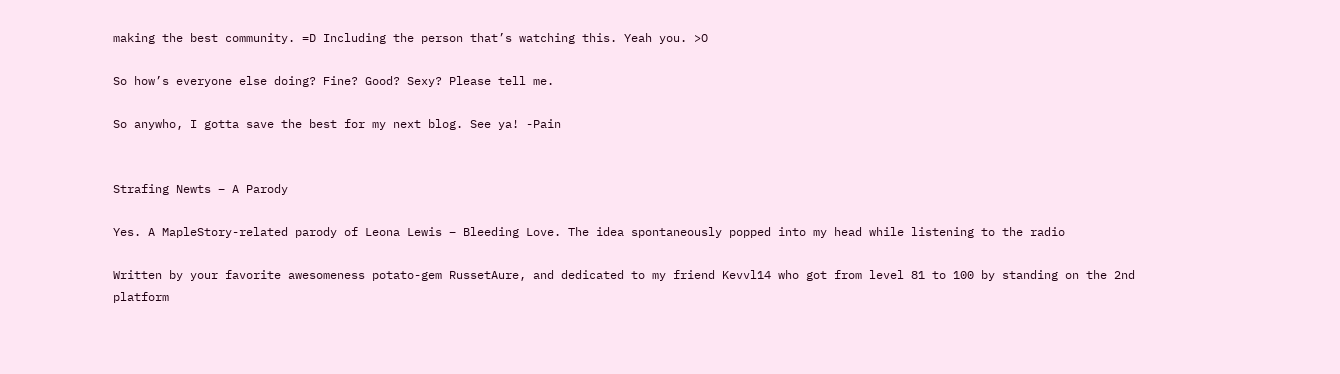making the best community. =D Including the person that’s watching this. Yeah you. >O

So how’s everyone else doing? Fine? Good? Sexy? Please tell me.

So anywho, I gotta save the best for my next blog. See ya! -Pain


Strafing Newts – A Parody

Yes. A MapleStory-related parody of Leona Lewis – Bleeding Love. The idea spontaneously popped into my head while listening to the radio

Written by your favorite awesomeness potato-gem RussetAure, and dedicated to my friend Kevvl14 who got from level 81 to 100 by standing on the 2nd platform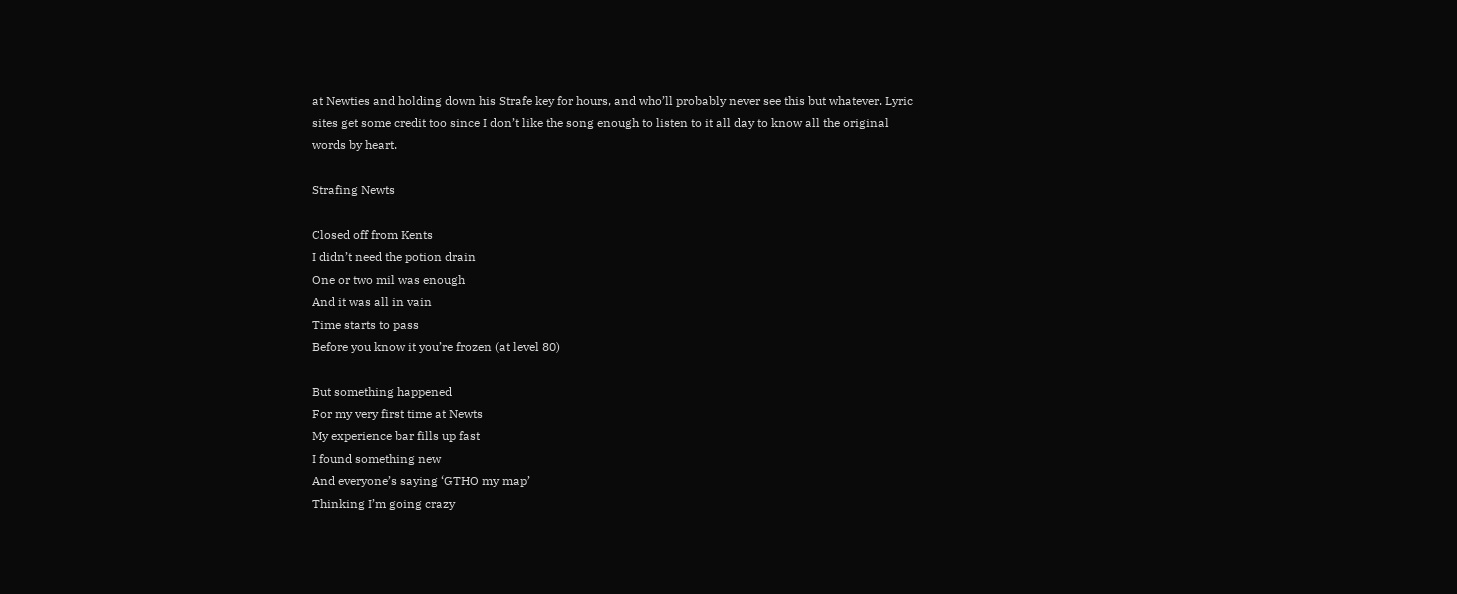at Newties and holding down his Strafe key for hours, and who’ll probably never see this but whatever. Lyric sites get some credit too since I don’t like the song enough to listen to it all day to know all the original words by heart.

Strafing Newts

Closed off from Kents
I didn’t need the potion drain
One or two mil was enough
And it was all in vain
Time starts to pass
Before you know it you’re frozen (at level 80)

But something happened
For my very first time at Newts
My experience bar fills up fast
I found something new
And everyone’s saying ‘GTHO my map’
Thinking I’m going crazy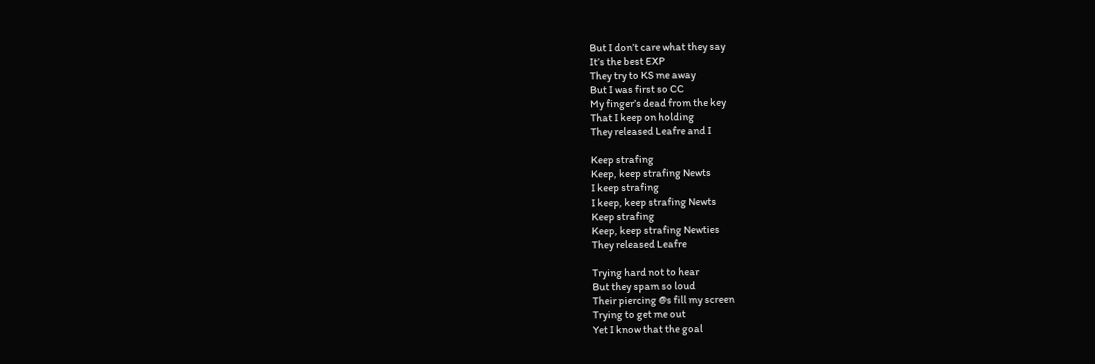But I don’t care what they say
It’s the best EXP
They try to KS me away
But I was first so CC
My finger’s dead from the key
That I keep on holding
They released Leafre and I

Keep strafing
Keep, keep strafing Newts
I keep strafing
I keep, keep strafing Newts
Keep strafing
Keep, keep strafing Newties
They released Leafre

Trying hard not to hear
But they spam so loud
Their piercing @s fill my screen
Trying to get me out
Yet I know that the goal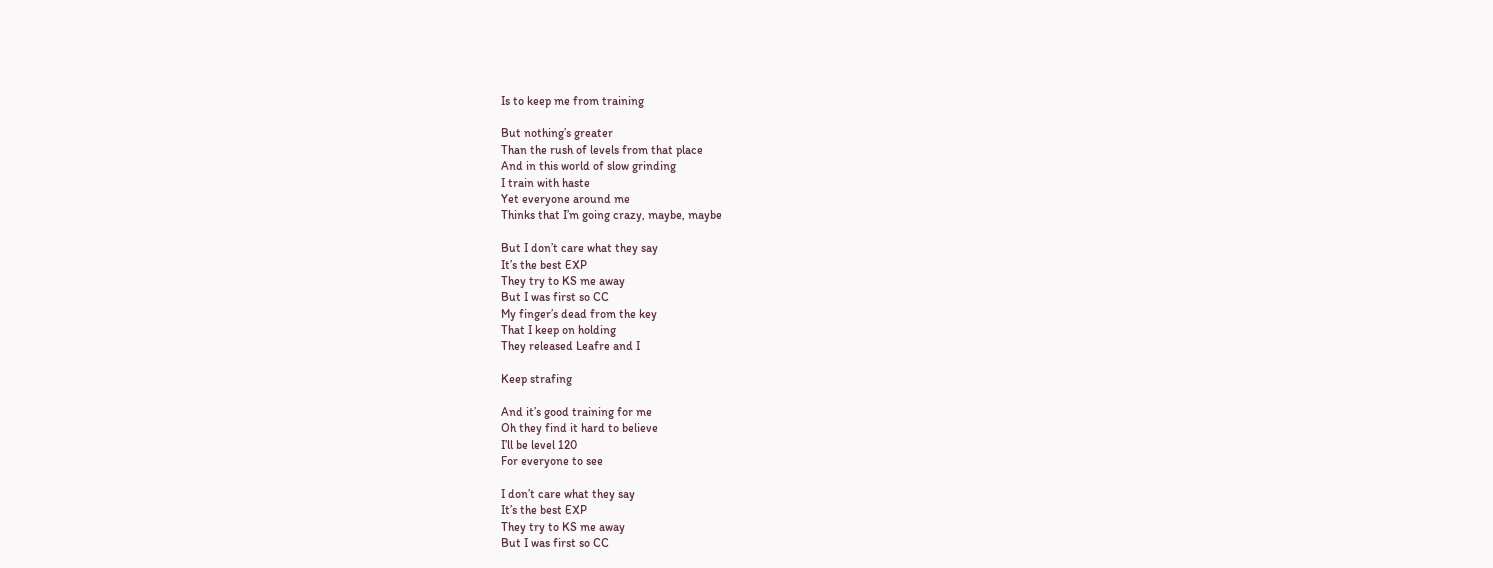Is to keep me from training

But nothing’s greater
Than the rush of levels from that place
And in this world of slow grinding
I train with haste
Yet everyone around me
Thinks that I’m going crazy, maybe, maybe

But I don’t care what they say
It’s the best EXP
They try to KS me away
But I was first so CC
My finger’s dead from the key
That I keep on holding
They released Leafre and I

Keep strafing

And it’s good training for me
Oh they find it hard to believe
I’ll be level 120
For everyone to see

I don’t care what they say
It’s the best EXP
They try to KS me away
But I was first so CC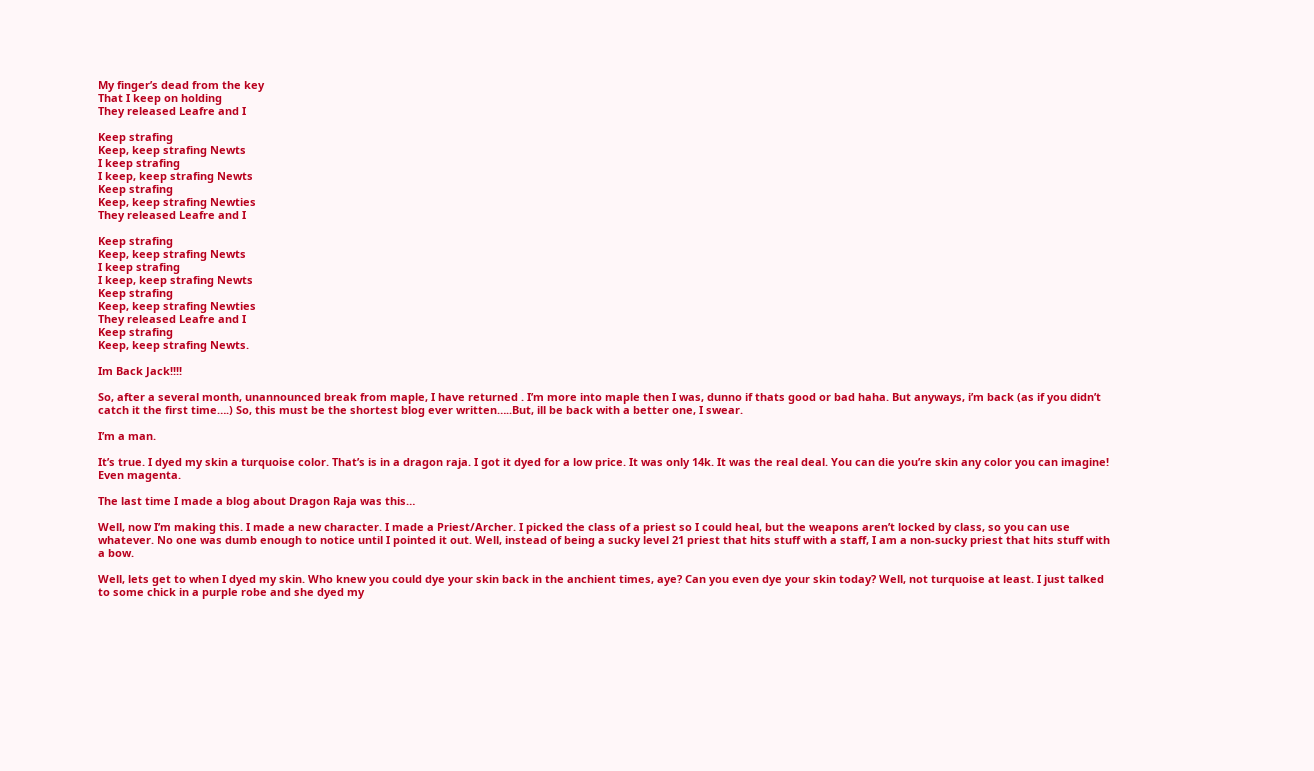My finger’s dead from the key
That I keep on holding
They released Leafre and I

Keep strafing
Keep, keep strafing Newts
I keep strafing
I keep, keep strafing Newts
Keep strafing
Keep, keep strafing Newties
They released Leafre and I

Keep strafing
Keep, keep strafing Newts
I keep strafing
I keep, keep strafing Newts
Keep strafing
Keep, keep strafing Newties
They released Leafre and I
Keep strafing
Keep, keep strafing Newts.

Im Back Jack!!!!

So, after a several month, unannounced break from maple, I have returned . I’m more into maple then I was, dunno if thats good or bad haha. But anyways, i’m back (as if you didn’t catch it the first time….) So, this must be the shortest blog ever written…..But, ill be back with a better one, I swear.

I’m a man.

It’s true. I dyed my skin a turquoise color. That’s is in a dragon raja. I got it dyed for a low price. It was only 14k. It was the real deal. You can die you’re skin any color you can imagine! Even magenta.

The last time I made a blog about Dragon Raja was this…

Well, now I’m making this. I made a new character. I made a Priest/Archer. I picked the class of a priest so I could heal, but the weapons aren’t locked by class, so you can use whatever. No one was dumb enough to notice until I pointed it out. Well, instead of being a sucky level 21 priest that hits stuff with a staff, I am a non-sucky priest that hits stuff with a bow.

Well, lets get to when I dyed my skin. Who knew you could dye your skin back in the anchient times, aye? Can you even dye your skin today? Well, not turquoise at least. I just talked to some chick in a purple robe and she dyed my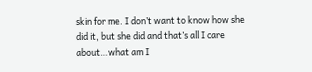skin for me. I don’t want to know how she did it, but she did and that’s all I care about…what am I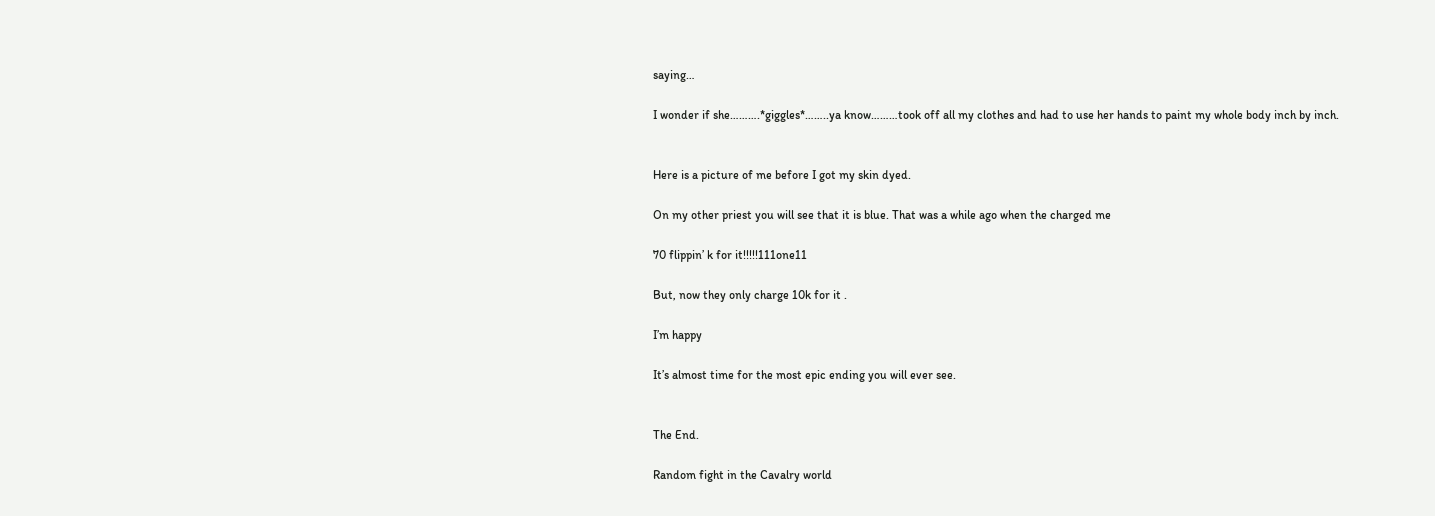saying…

I wonder if she……….*giggles*……..ya know………took off all my clothes and had to use her hands to paint my whole body inch by inch.


Here is a picture of me before I got my skin dyed.

On my other priest you will see that it is blue. That was a while ago when the charged me

70 flippin’ k for it!!!!!111one11

But, now they only charge 10k for it .

I’m happy

It’s almost time for the most epic ending you will ever see.


The End.

Random fight in the Cavalry world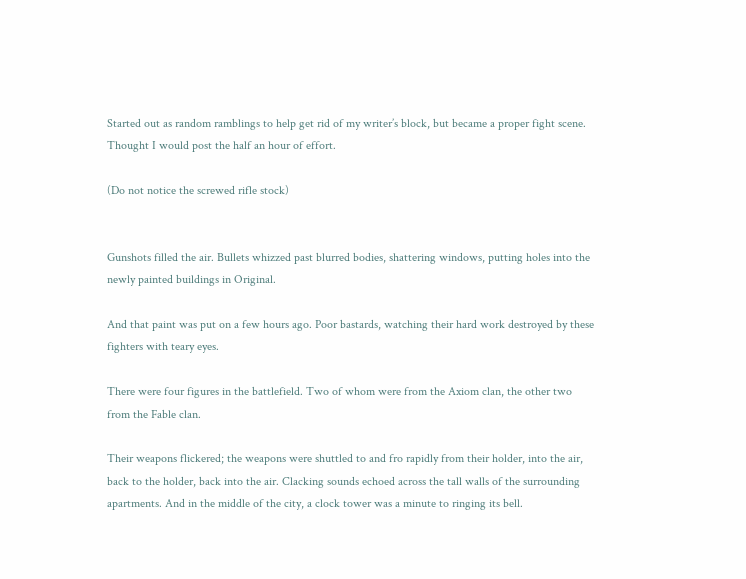Started out as random ramblings to help get rid of my writer’s block, but became a proper fight scene. Thought I would post the half an hour of effort.

(Do not notice the screwed rifle stock)


Gunshots filled the air. Bullets whizzed past blurred bodies, shattering windows, putting holes into the newly painted buildings in Original.

And that paint was put on a few hours ago. Poor bastards, watching their hard work destroyed by these fighters with teary eyes.

There were four figures in the battlefield. Two of whom were from the Axiom clan, the other two from the Fable clan.

Their weapons flickered; the weapons were shuttled to and fro rapidly from their holder, into the air, back to the holder, back into the air. Clacking sounds echoed across the tall walls of the surrounding apartments. And in the middle of the city, a clock tower was a minute to ringing its bell.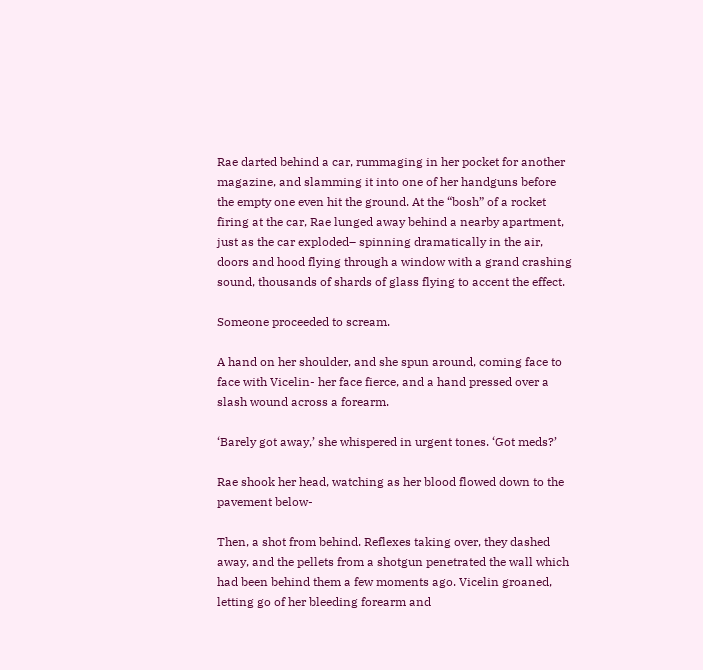Rae darted behind a car, rummaging in her pocket for another magazine, and slamming it into one of her handguns before the empty one even hit the ground. At the “bosh” of a rocket firing at the car, Rae lunged away behind a nearby apartment, just as the car exploded– spinning dramatically in the air, doors and hood flying through a window with a grand crashing sound, thousands of shards of glass flying to accent the effect.

Someone proceeded to scream.

A hand on her shoulder, and she spun around, coming face to face with Vicelin- her face fierce, and a hand pressed over a slash wound across a forearm.

‘Barely got away,’ she whispered in urgent tones. ‘Got meds?’

Rae shook her head, watching as her blood flowed down to the pavement below-

Then, a shot from behind. Reflexes taking over, they dashed away, and the pellets from a shotgun penetrated the wall which had been behind them a few moments ago. Vicelin groaned, letting go of her bleeding forearm and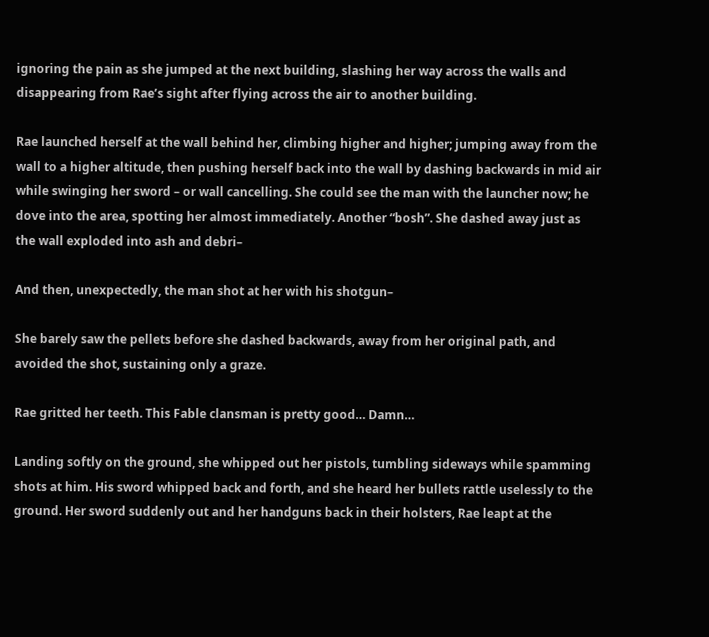ignoring the pain as she jumped at the next building, slashing her way across the walls and disappearing from Rae’s sight after flying across the air to another building.

Rae launched herself at the wall behind her, climbing higher and higher; jumping away from the wall to a higher altitude, then pushing herself back into the wall by dashing backwards in mid air while swinging her sword – or wall cancelling. She could see the man with the launcher now; he dove into the area, spotting her almost immediately. Another “bosh”. She dashed away just as the wall exploded into ash and debri–

And then, unexpectedly, the man shot at her with his shotgun–

She barely saw the pellets before she dashed backwards, away from her original path, and avoided the shot, sustaining only a graze.

Rae gritted her teeth. This Fable clansman is pretty good… Damn…

Landing softly on the ground, she whipped out her pistols, tumbling sideways while spamming shots at him. His sword whipped back and forth, and she heard her bullets rattle uselessly to the ground. Her sword suddenly out and her handguns back in their holsters, Rae leapt at the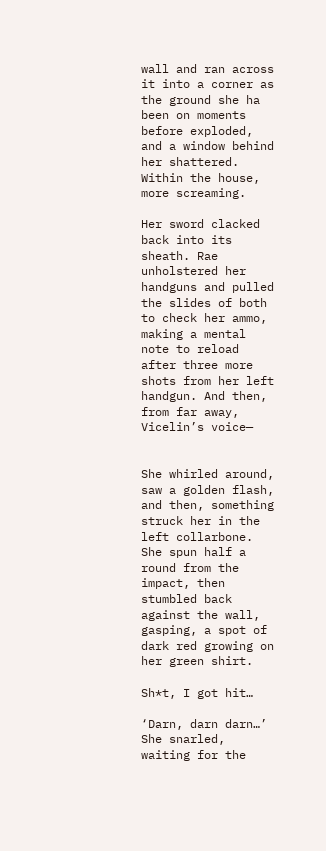wall and ran across it into a corner as the ground she ha been on moments before exploded, and a window behind her shattered. Within the house, more screaming.

Her sword clacked back into its sheath. Rae unholstered her handguns and pulled the slides of both to check her ammo, making a mental note to reload after three more shots from her left handgun. And then, from far away, Vicelin’s voice—


She whirled around, saw a golden flash, and then, something struck her in the left collarbone. She spun half a round from the impact, then stumbled back against the wall, gasping, a spot of dark red growing on her green shirt.

Sh*t, I got hit…

‘Darn, darn darn…’ She snarled, waiting for the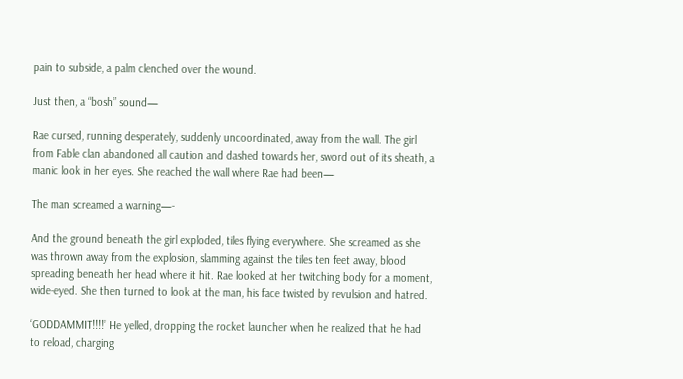pain to subside, a palm clenched over the wound.

Just then, a “bosh” sound—

Rae cursed, running desperately, suddenly uncoordinated, away from the wall. The girl from Fable clan abandoned all caution and dashed towards her, sword out of its sheath, a manic look in her eyes. She reached the wall where Rae had been—

The man screamed a warning—-

And the ground beneath the girl exploded, tiles flying everywhere. She screamed as she was thrown away from the explosion, slamming against the tiles ten feet away, blood spreading beneath her head where it hit. Rae looked at her twitching body for a moment, wide-eyed. She then turned to look at the man, his face twisted by revulsion and hatred.

‘GODDAMMIT!!!!’ He yelled, dropping the rocket launcher when he realized that he had to reload, charging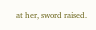at her, sword raised.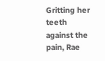Gritting her teeth against the pain, Rae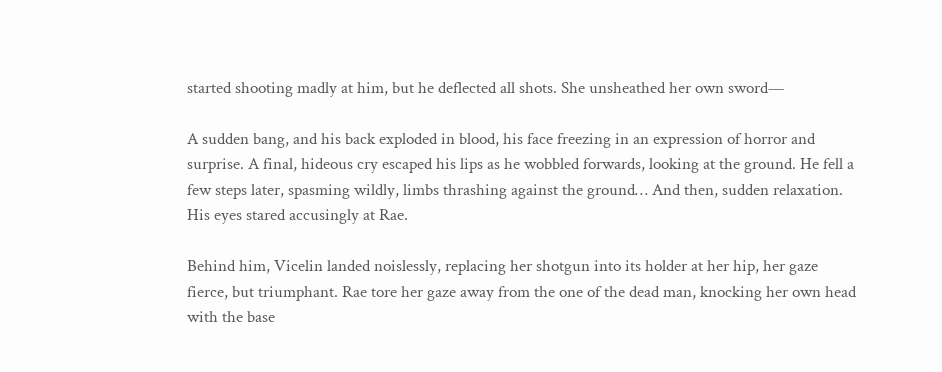started shooting madly at him, but he deflected all shots. She unsheathed her own sword—

A sudden bang, and his back exploded in blood, his face freezing in an expression of horror and surprise. A final, hideous cry escaped his lips as he wobbled forwards, looking at the ground. He fell a few steps later, spasming wildly, limbs thrashing against the ground… And then, sudden relaxation. His eyes stared accusingly at Rae.

Behind him, Vicelin landed noislessly, replacing her shotgun into its holder at her hip, her gaze fierce, but triumphant. Rae tore her gaze away from the one of the dead man, knocking her own head with the base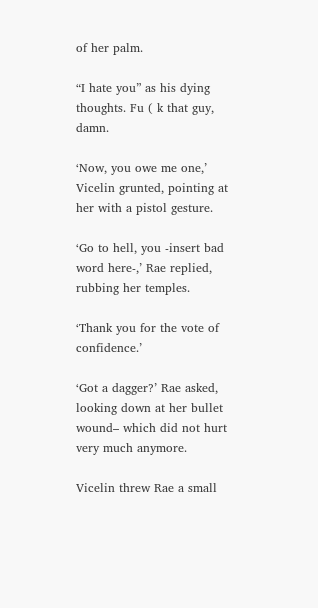of her palm.

“I hate you” as his dying thoughts. Fu ( k that guy, damn.

‘Now, you owe me one,’ Vicelin grunted, pointing at her with a pistol gesture.

‘Go to hell, you -insert bad word here-,’ Rae replied, rubbing her temples.

‘Thank you for the vote of confidence.’

‘Got a dagger?’ Rae asked, looking down at her bullet wound– which did not hurt very much anymore.

Vicelin threw Rae a small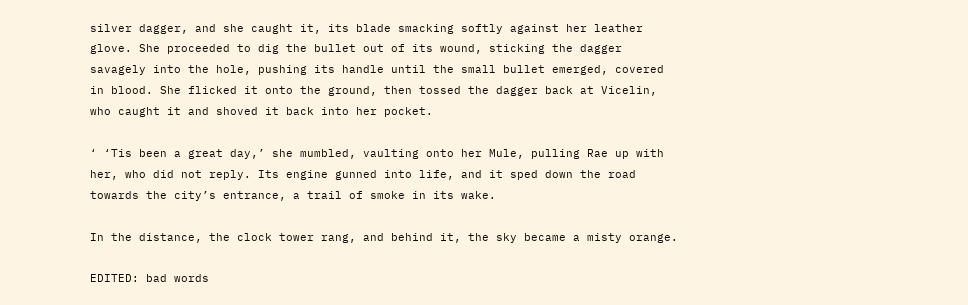silver dagger, and she caught it, its blade smacking softly against her leather glove. She proceeded to dig the bullet out of its wound, sticking the dagger savagely into the hole, pushing its handle until the small bullet emerged, covered in blood. She flicked it onto the ground, then tossed the dagger back at Vicelin, who caught it and shoved it back into her pocket.

‘ ‘Tis been a great day,’ she mumbled, vaulting onto her Mule, pulling Rae up with her, who did not reply. Its engine gunned into life, and it sped down the road towards the city’s entrance, a trail of smoke in its wake.

In the distance, the clock tower rang, and behind it, the sky became a misty orange.

EDITED: bad words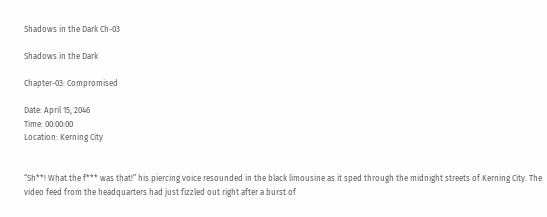Shadows in the Dark Ch-03

Shadows in the Dark

Chapter-03: Compromised

Date: April 15, 2046
Time: 00:00:00
Location: Kerning City


“Sh**! What the f*** was that!” his piercing voice resounded in the black limousine as it sped through the midnight streets of Kerning City. The video feed from the headquarters had just fizzled out right after a burst of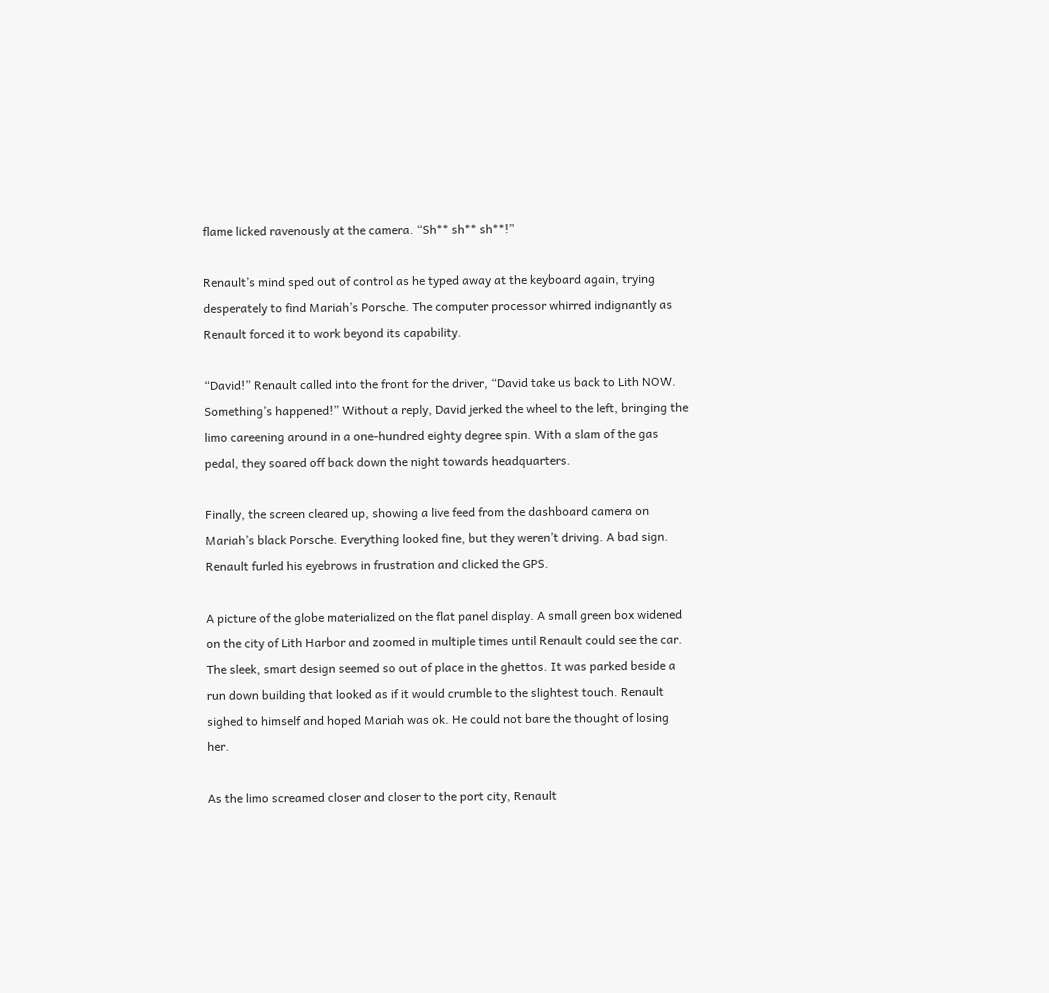flame licked ravenously at the camera. “Sh** sh** sh**!”

Renault’s mind sped out of control as he typed away at the keyboard again, trying desperately to find Mariah’s Porsche. The computer processor whirred indignantly as Renault forced it to work beyond its capability.

“David!” Renault called into the front for the driver, “David take us back to Lith NOW. Something’s happened!” Without a reply, David jerked the wheel to the left, bringing the limo careening around in a one-hundred eighty degree spin. With a slam of the gas pedal, they soared off back down the night towards headquarters.

Finally, the screen cleared up, showing a live feed from the dashboard camera on Mariah’s black Porsche. Everything looked fine, but they weren’t driving. A bad sign. Renault furled his eyebrows in frustration and clicked the GPS.

A picture of the globe materialized on the flat panel display. A small green box widened on the city of Lith Harbor and zoomed in multiple times until Renault could see the car. The sleek, smart design seemed so out of place in the ghettos. It was parked beside a run down building that looked as if it would crumble to the slightest touch. Renault sighed to himself and hoped Mariah was ok. He could not bare the thought of losing her.

As the limo screamed closer and closer to the port city, Renault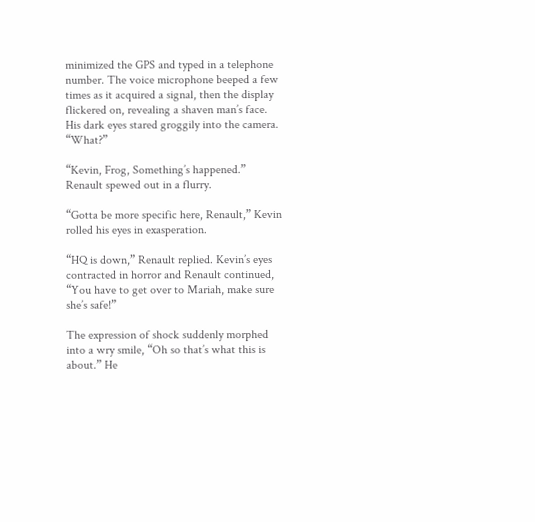minimized the GPS and typed in a telephone number. The voice microphone beeped a few times as it acquired a signal, then the display flickered on, revealing a shaven man’s face. His dark eyes stared groggily into the camera. “What?”

“Kevin, Frog, Something’s happened.” Renault spewed out in a flurry.

“Gotta be more specific here, Renault,” Kevin rolled his eyes in exasperation.

“HQ is down,” Renault replied. Kevin’s eyes contracted in horror and Renault continued, “You have to get over to Mariah, make sure she’s safe!”

The expression of shock suddenly morphed into a wry smile, “Oh so that’s what this is about.” He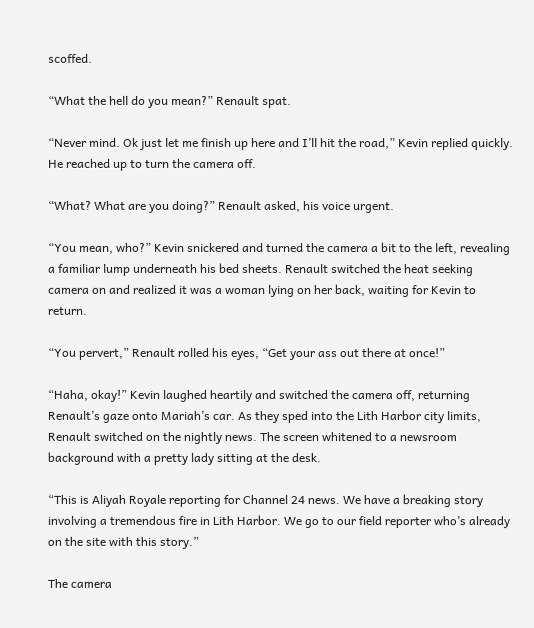scoffed.

“What the hell do you mean?” Renault spat.

“Never mind. Ok just let me finish up here and I’ll hit the road,” Kevin replied quickly. He reached up to turn the camera off.

“What? What are you doing?” Renault asked, his voice urgent.

“You mean, who?” Kevin snickered and turned the camera a bit to the left, revealing a familiar lump underneath his bed sheets. Renault switched the heat seeking camera on and realized it was a woman lying on her back, waiting for Kevin to return.

“You pervert,” Renault rolled his eyes, “Get your ass out there at once!”

“Haha, okay!” Kevin laughed heartily and switched the camera off, returning Renault’s gaze onto Mariah’s car. As they sped into the Lith Harbor city limits, Renault switched on the nightly news. The screen whitened to a newsroom background with a pretty lady sitting at the desk.

“This is Aliyah Royale reporting for Channel 24 news. We have a breaking story involving a tremendous fire in Lith Harbor. We go to our field reporter who’s already on the site with this story.”

The camera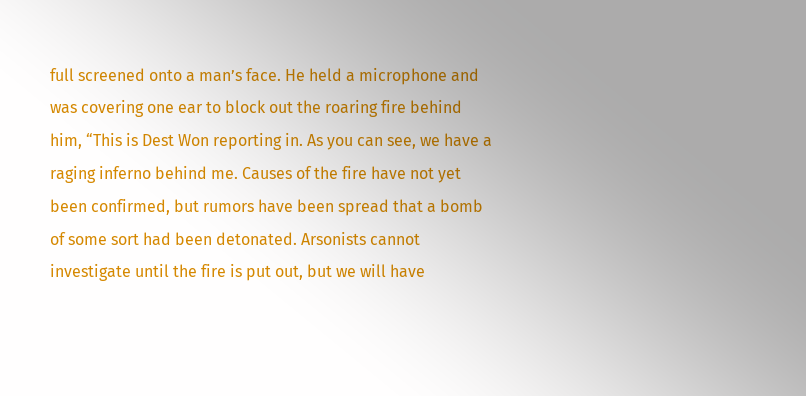full screened onto a man’s face. He held a microphone and was covering one ear to block out the roaring fire behind him, “This is Dest Won reporting in. As you can see, we have a raging inferno behind me. Causes of the fire have not yet been confirmed, but rumors have been spread that a bomb of some sort had been detonated. Arsonists cannot investigate until the fire is put out, but we will have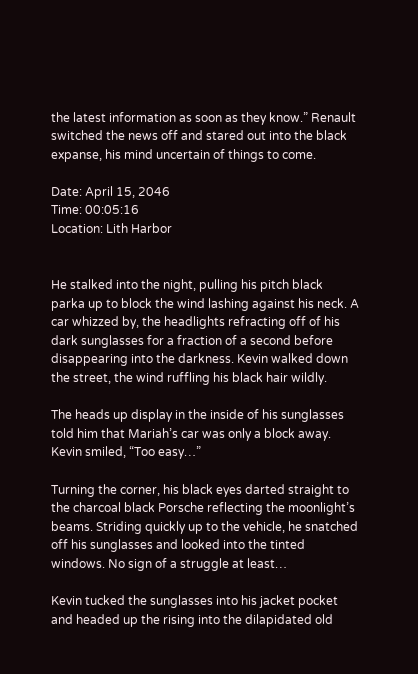the latest information as soon as they know.” Renault switched the news off and stared out into the black expanse, his mind uncertain of things to come.

Date: April 15, 2046
Time: 00:05:16
Location: Lith Harbor


He stalked into the night, pulling his pitch black parka up to block the wind lashing against his neck. A car whizzed by, the headlights refracting off of his dark sunglasses for a fraction of a second before disappearing into the darkness. Kevin walked down the street, the wind ruffling his black hair wildly.

The heads up display in the inside of his sunglasses told him that Mariah’s car was only a block away. Kevin smiled, “Too easy…”

Turning the corner, his black eyes darted straight to the charcoal black Porsche reflecting the moonlight’s beams. Striding quickly up to the vehicle, he snatched off his sunglasses and looked into the tinted windows. No sign of a struggle at least…

Kevin tucked the sunglasses into his jacket pocket and headed up the rising into the dilapidated old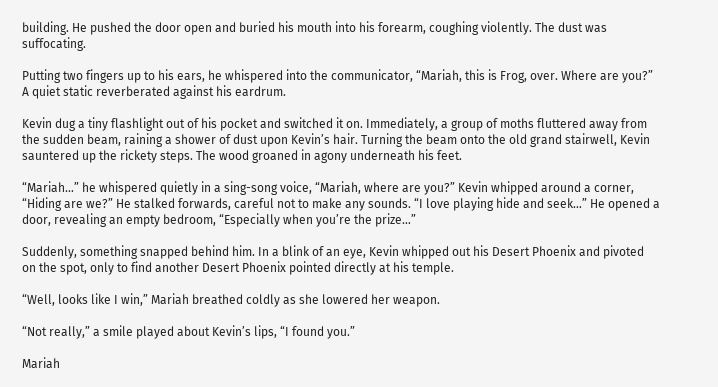building. He pushed the door open and buried his mouth into his forearm, coughing violently. The dust was suffocating.

Putting two fingers up to his ears, he whispered into the communicator, “Mariah, this is Frog, over. Where are you?” A quiet static reverberated against his eardrum.

Kevin dug a tiny flashlight out of his pocket and switched it on. Immediately, a group of moths fluttered away from the sudden beam, raining a shower of dust upon Kevin’s hair. Turning the beam onto the old grand stairwell, Kevin sauntered up the rickety steps. The wood groaned in agony underneath his feet.

“Mariah…” he whispered quietly in a sing-song voice, “Mariah, where are you?” Kevin whipped around a corner, “Hiding are we?” He stalked forwards, careful not to make any sounds. “I love playing hide and seek…” He opened a door, revealing an empty bedroom, “Especially when you’re the prize…”

Suddenly, something snapped behind him. In a blink of an eye, Kevin whipped out his Desert Phoenix and pivoted on the spot, only to find another Desert Phoenix pointed directly at his temple.

“Well, looks like I win,” Mariah breathed coldly as she lowered her weapon.

“Not really,” a smile played about Kevin’s lips, “I found you.”

Mariah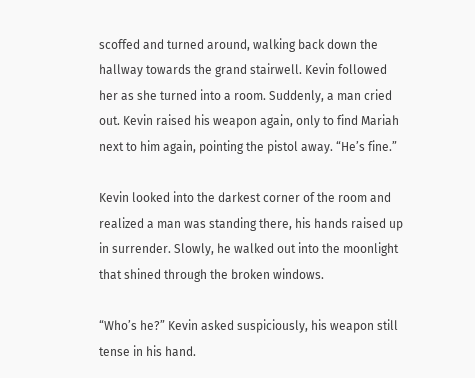scoffed and turned around, walking back down the hallway towards the grand stairwell. Kevin followed her as she turned into a room. Suddenly, a man cried out. Kevin raised his weapon again, only to find Mariah next to him again, pointing the pistol away. “He’s fine.”

Kevin looked into the darkest corner of the room and realized a man was standing there, his hands raised up in surrender. Slowly, he walked out into the moonlight that shined through the broken windows.

“Who’s he?” Kevin asked suspiciously, his weapon still tense in his hand.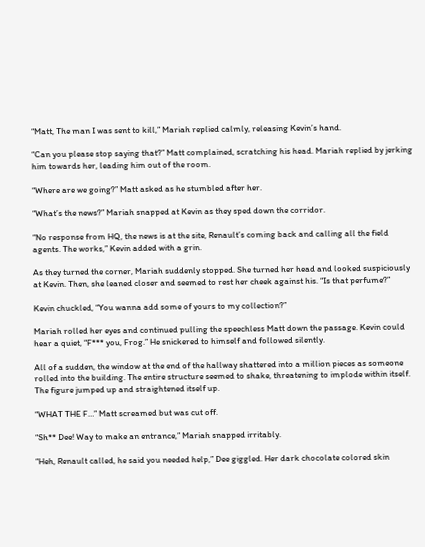“Matt, The man I was sent to kill,” Mariah replied calmly, releasing Kevin’s hand.

“Can you please stop saying that?” Matt complained, scratching his head. Mariah replied by jerking him towards her, leading him out of the room.

“Where are we going?” Matt asked as he stumbled after her.

“What’s the news?” Mariah snapped at Kevin as they sped down the corridor.

“No response from HQ, the news is at the site, Renault’s coming back and calling all the field agents. The works,” Kevin added with a grin.

As they turned the corner, Mariah suddenly stopped. She turned her head and looked suspiciously at Kevin. Then, she leaned closer and seemed to rest her cheek against his. “Is that perfume?”

Kevin chuckled, “You wanna add some of yours to my collection?”

Mariah rolled her eyes and continued pulling the speechless Matt down the passage. Kevin could hear a quiet, “F*** you, Frog.” He snickered to himself and followed silently.

All of a sudden, the window at the end of the hallway shattered into a million pieces as someone rolled into the building. The entire structure seemed to shake, threatening to implode within itself. The figure jumped up and straightened itself up.

“WHAT THE F…” Matt screamed but was cut off.

“Sh** Dee! Way to make an entrance,” Mariah snapped irritably.

“Heh, Renault called, he said you needed help,” Dee giggled. Her dark chocolate colored skin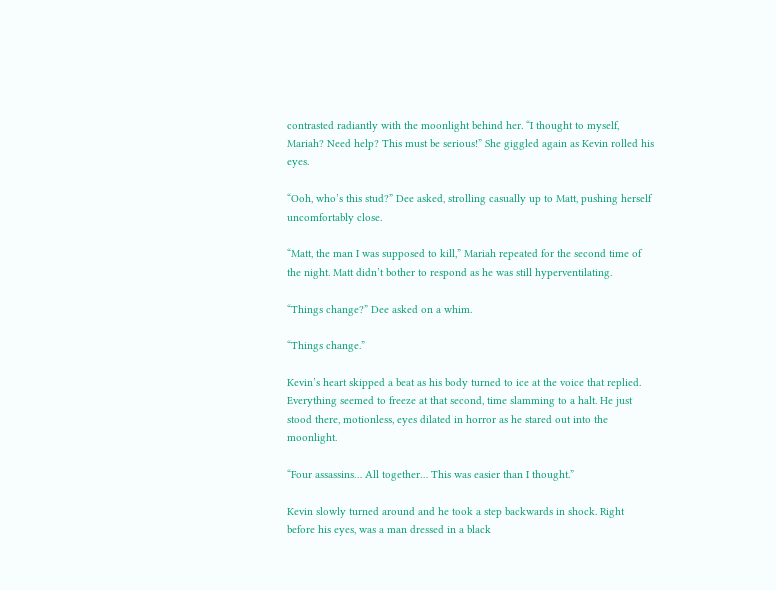contrasted radiantly with the moonlight behind her. “I thought to myself, Mariah? Need help? This must be serious!” She giggled again as Kevin rolled his eyes.

“Ooh, who’s this stud?” Dee asked, strolling casually up to Matt, pushing herself uncomfortably close.

“Matt, the man I was supposed to kill,” Mariah repeated for the second time of the night. Matt didn’t bother to respond as he was still hyperventilating.

“Things change?” Dee asked on a whim.

“Things change.”

Kevin’s heart skipped a beat as his body turned to ice at the voice that replied. Everything seemed to freeze at that second, time slamming to a halt. He just stood there, motionless, eyes dilated in horror as he stared out into the moonlight.

“Four assassins… All together… This was easier than I thought.”

Kevin slowly turned around and he took a step backwards in shock. Right before his eyes, was a man dressed in a black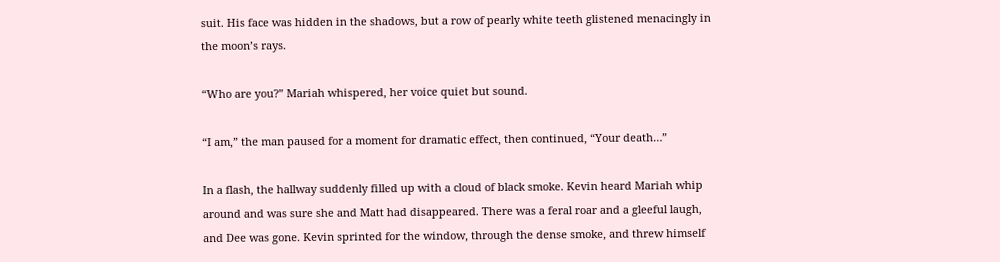suit. His face was hidden in the shadows, but a row of pearly white teeth glistened menacingly in the moon’s rays.

“Who are you?” Mariah whispered, her voice quiet but sound.

“I am,” the man paused for a moment for dramatic effect, then continued, “Your death…”

In a flash, the hallway suddenly filled up with a cloud of black smoke. Kevin heard Mariah whip around and was sure she and Matt had disappeared. There was a feral roar and a gleeful laugh, and Dee was gone. Kevin sprinted for the window, through the dense smoke, and threw himself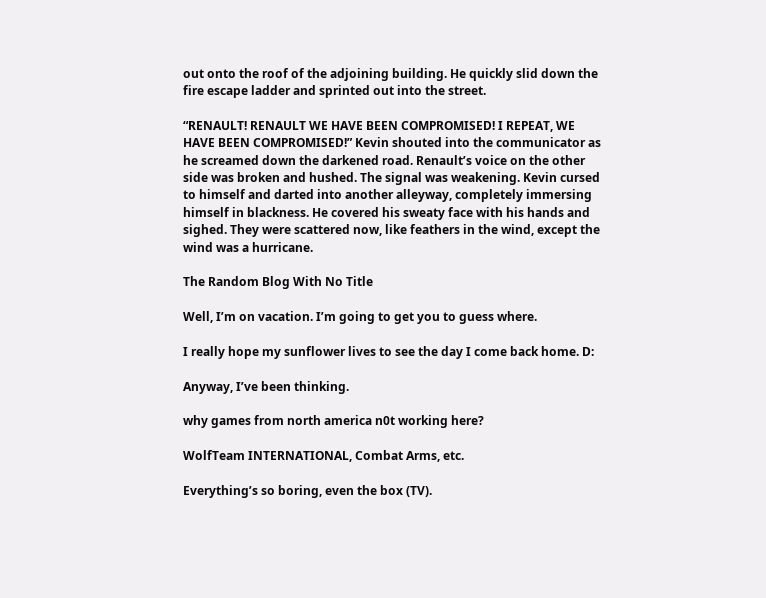out onto the roof of the adjoining building. He quickly slid down the fire escape ladder and sprinted out into the street.

“RENAULT! RENAULT WE HAVE BEEN COMPROMISED! I REPEAT, WE HAVE BEEN COMPROMISED!” Kevin shouted into the communicator as he screamed down the darkened road. Renault’s voice on the other side was broken and hushed. The signal was weakening. Kevin cursed to himself and darted into another alleyway, completely immersing himself in blackness. He covered his sweaty face with his hands and sighed. They were scattered now, like feathers in the wind, except the wind was a hurricane.

The Random Blog With No Title

Well, I’m on vacation. I’m going to get you to guess where.

I really hope my sunflower lives to see the day I come back home. D:

Anyway, I’ve been thinking.

why games from north america n0t working here?

WolfTeam INTERNATIONAL, Combat Arms, etc.

Everything’s so boring, even the box (TV).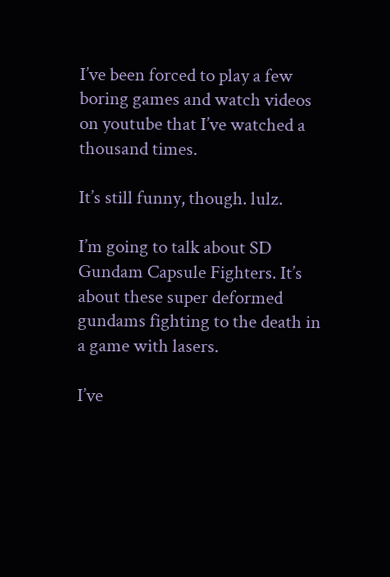I’ve been forced to play a few boring games and watch videos on youtube that I’ve watched a thousand times.

It’s still funny, though. lulz.

I’m going to talk about SD Gundam Capsule Fighters. It’s about these super deformed gundams fighting to the death in a game with lasers.

I’ve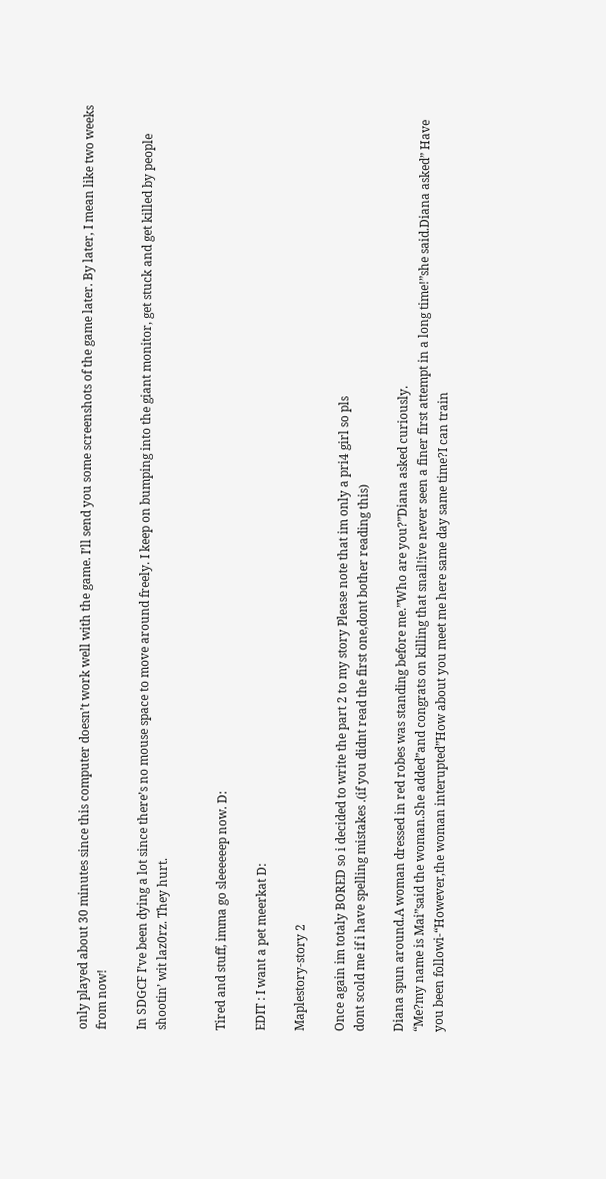only played about 30 minutes since this computer doesn’t work well with the game. I’ll send you some screenshots of the game later. By later, I mean like two weeks from now!

In SDGCF I’ve been dying a lot since there’s no mouse space to move around freely. I keep on bumping into the giant monitor, get stuck and get killed by people shootin’ wit laz0rz. They hurt.


Tired and stuff, imma go sleeeeeep now. D:

EDIT : I want a pet meerkat D:

Maplestory-story 2

Once again im totaly BORED so i decided to write the part 2 to my story Please note that im only a pri4 girl so pls
dont scold me if i have spelling mistakes .(if you didnt read the first one,dont bother reading this)

Diana spun around.A woman dressed in red robes was standing before me.”Who are you?”Diana asked curiously.
“Me?my name is Mai”said the woman.She added”and congrats on killing that snail!ive never seen a finer first attempt in a long time!”she said.Diana asked” Have you been followi-“However,the woman interupted”How about you meet me here same day same time?I can train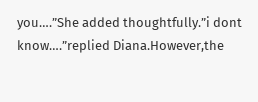you….”She added thoughtfully.”i dont know….”replied Diana.However,the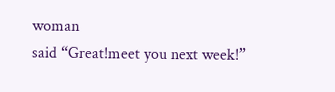woman
said “Great!meet you next week!”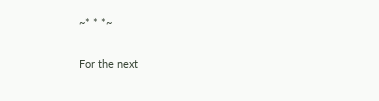~* * *~

For the next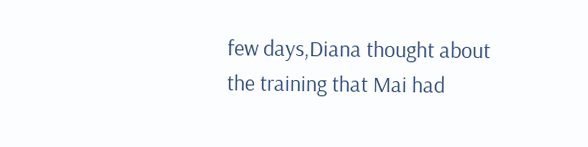few days,Diana thought about the training that Mai had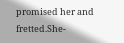promised her and fretted.She-